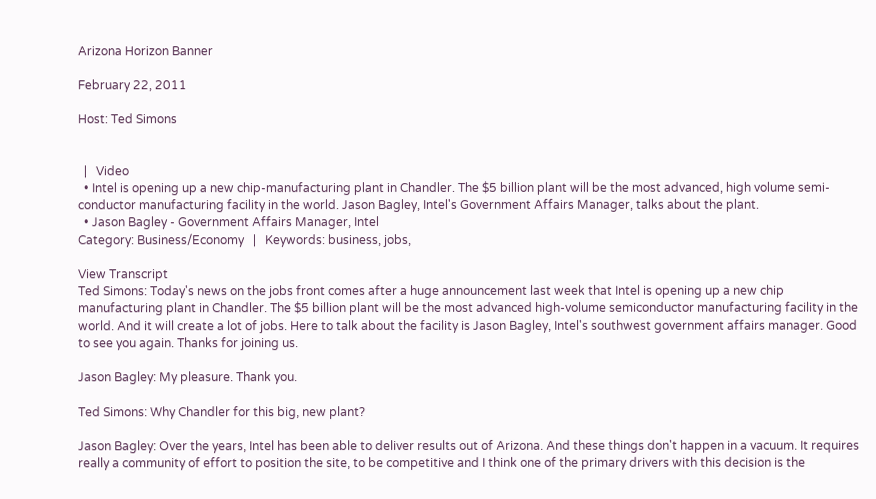Arizona Horizon Banner

February 22, 2011

Host: Ted Simons


  |   Video
  • Intel is opening up a new chip-manufacturing plant in Chandler. The $5 billion plant will be the most advanced, high volume semi-conductor manufacturing facility in the world. Jason Bagley, Intel's Government Affairs Manager, talks about the plant.
  • Jason Bagley - Government Affairs Manager, Intel
Category: Business/Economy   |   Keywords: business, jobs,

View Transcript
Ted Simons: Today's news on the jobs front comes after a huge announcement last week that Intel is opening up a new chip manufacturing plant in Chandler. The $5 billion plant will be the most advanced high-volume semiconductor manufacturing facility in the world. And it will create a lot of jobs. Here to talk about the facility is Jason Bagley, Intel's southwest government affairs manager. Good to see you again. Thanks for joining us.

Jason Bagley: My pleasure. Thank you.

Ted Simons: Why Chandler for this big, new plant?

Jason Bagley: Over the years, Intel has been able to deliver results out of Arizona. And these things don't happen in a vacuum. It requires really a community of effort to position the site, to be competitive and I think one of the primary drivers with this decision is the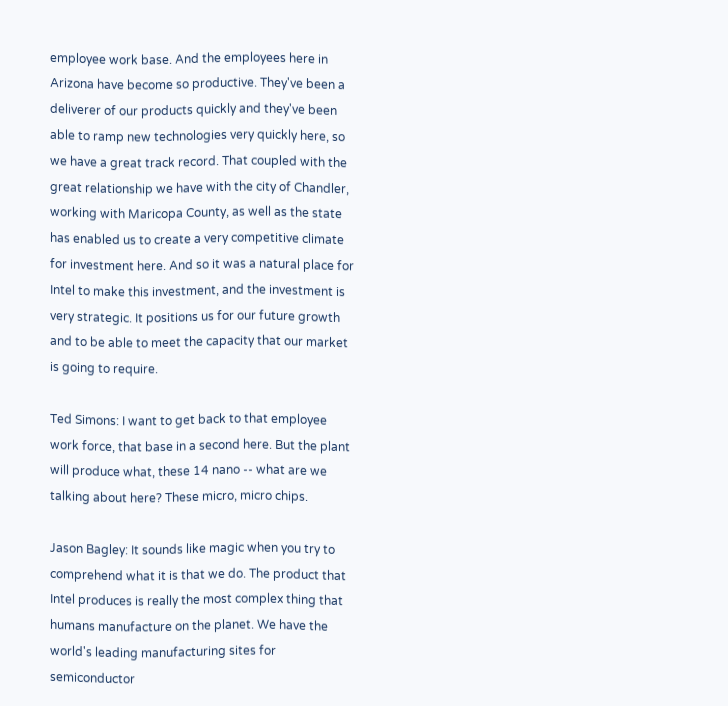employee work base. And the employees here in Arizona have become so productive. They've been a deliverer of our products quickly and they've been able to ramp new technologies very quickly here, so we have a great track record. That coupled with the great relationship we have with the city of Chandler, working with Maricopa County, as well as the state has enabled us to create a very competitive climate for investment here. And so it was a natural place for Intel to make this investment, and the investment is very strategic. It positions us for our future growth and to be able to meet the capacity that our market is going to require.

Ted Simons: I want to get back to that employee work force, that base in a second here. But the plant will produce what, these 14 nano -- what are we talking about here? These micro, micro chips.

Jason Bagley: It sounds like magic when you try to comprehend what it is that we do. The product that Intel produces is really the most complex thing that humans manufacture on the planet. We have the world's leading manufacturing sites for semiconductor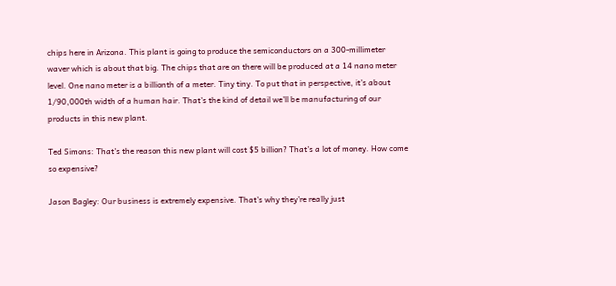chips here in Arizona. This plant is going to produce the semiconductors on a 300-millimeter waver which is about that big. The chips that are on there will be produced at a 14 nano meter level. One nano meter is a billionth of a meter. Tiny tiny. To put that in perspective, it's about 1/90,000th width of a human hair. That's the kind of detail we'll be manufacturing of our products in this new plant.

Ted Simons: That's the reason this new plant will cost $5 billion? That's a lot of money. How come so expensive?

Jason Bagley: Our business is extremely expensive. That's why they're really just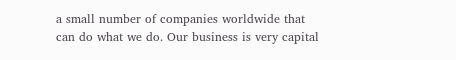a small number of companies worldwide that can do what we do. Our business is very capital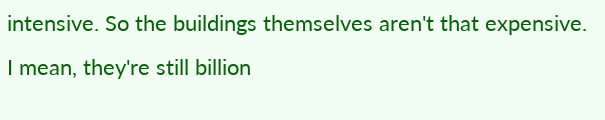intensive. So the buildings themselves aren't that expensive. I mean, they're still billion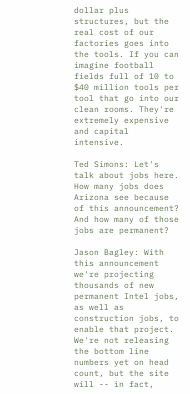dollar plus structures, but the real cost of our factories goes into the tools. If you can imagine football fields full of 10 to $40 million tools per tool that go into our clean rooms. They're extremely expensive and capital intensive.

Ted Simons: Let's talk about jobs here. How many jobs does Arizona see because of this announcement? And how many of those jobs are permanent?

Jason Bagley: With this announcement we're projecting thousands of new permanent Intel jobs, as well as construction jobs, to enable that project. We're not releasing the bottom line numbers yet on head count, but the site will -- in fact,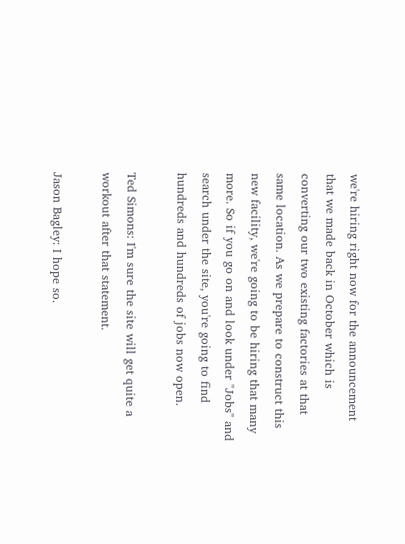we're hiring right now for the announcement that we made back in October which is converting our two existing factories at that same location. As we prepare to construct this new facility, we're going to be hiring that many more. So if you go on and look under "Jobs" and search under the site, you're going to find hundreds and hundreds of jobs now open.

Ted Simons: I'm sure the site will get quite a workout after that statement.

Jason Bagley: I hope so.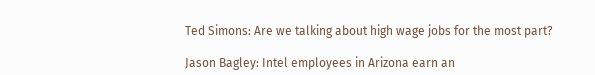Ted Simons: Are we talking about high wage jobs for the most part?

Jason Bagley: Intel employees in Arizona earn an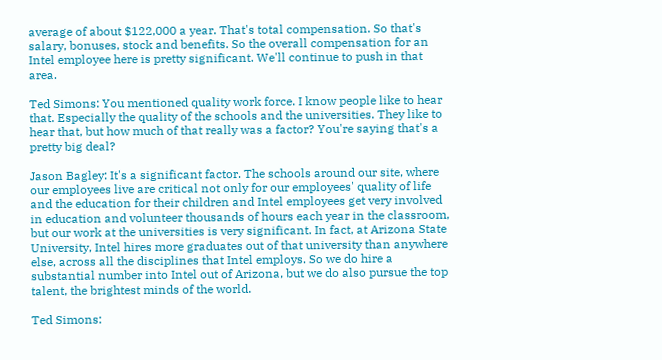average of about $122,000 a year. That's total compensation. So that's salary, bonuses, stock and benefits. So the overall compensation for an Intel employee here is pretty significant. We'll continue to push in that area.

Ted Simons: You mentioned quality work force. I know people like to hear that. Especially the quality of the schools and the universities. They like to hear that, but how much of that really was a factor? You're saying that's a pretty big deal?

Jason Bagley: It's a significant factor. The schools around our site, where our employees live are critical not only for our employees' quality of life and the education for their children and Intel employees get very involved in education and volunteer thousands of hours each year in the classroom, but our work at the universities is very significant. In fact, at Arizona State University, Intel hires more graduates out of that university than anywhere else, across all the disciplines that Intel employs. So we do hire a substantial number into Intel out of Arizona, but we do also pursue the top talent, the brightest minds of the world.

Ted Simons: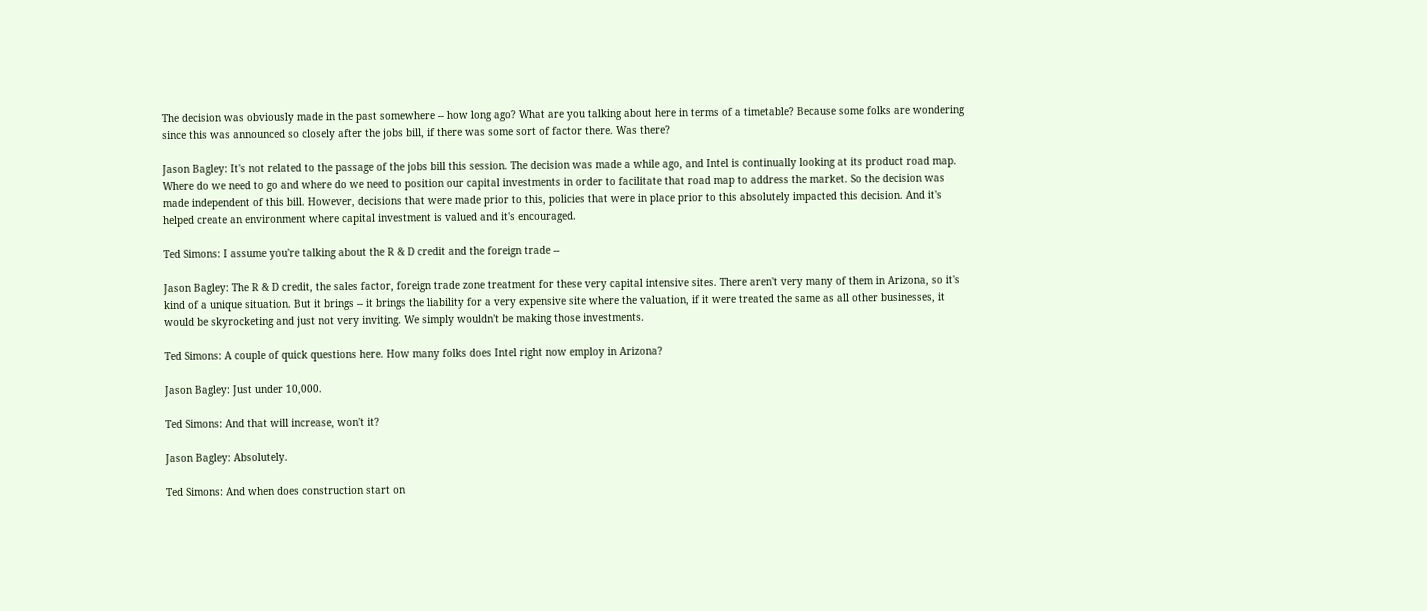The decision was obviously made in the past somewhere -- how long ago? What are you talking about here in terms of a timetable? Because some folks are wondering since this was announced so closely after the jobs bill, if there was some sort of factor there. Was there?

Jason Bagley: It's not related to the passage of the jobs bill this session. The decision was made a while ago, and Intel is continually looking at its product road map. Where do we need to go and where do we need to position our capital investments in order to facilitate that road map to address the market. So the decision was made independent of this bill. However, decisions that were made prior to this, policies that were in place prior to this absolutely impacted this decision. And it's helped create an environment where capital investment is valued and it's encouraged.

Ted Simons: I assume you're talking about the R & D credit and the foreign trade --

Jason Bagley: The R & D credit, the sales factor, foreign trade zone treatment for these very capital intensive sites. There aren't very many of them in Arizona, so it's kind of a unique situation. But it brings -- it brings the liability for a very expensive site where the valuation, if it were treated the same as all other businesses, it would be skyrocketing and just not very inviting. We simply wouldn't be making those investments.

Ted Simons: A couple of quick questions here. How many folks does Intel right now employ in Arizona?

Jason Bagley: Just under 10,000.

Ted Simons: And that will increase, won't it?

Jason Bagley: Absolutely.

Ted Simons: And when does construction start on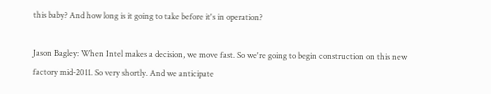this baby? And how long is it going to take before it's in operation?

Jason Bagley: When Intel makes a decision, we move fast. So we're going to begin construction on this new factory mid-2011. So very shortly. And we anticipate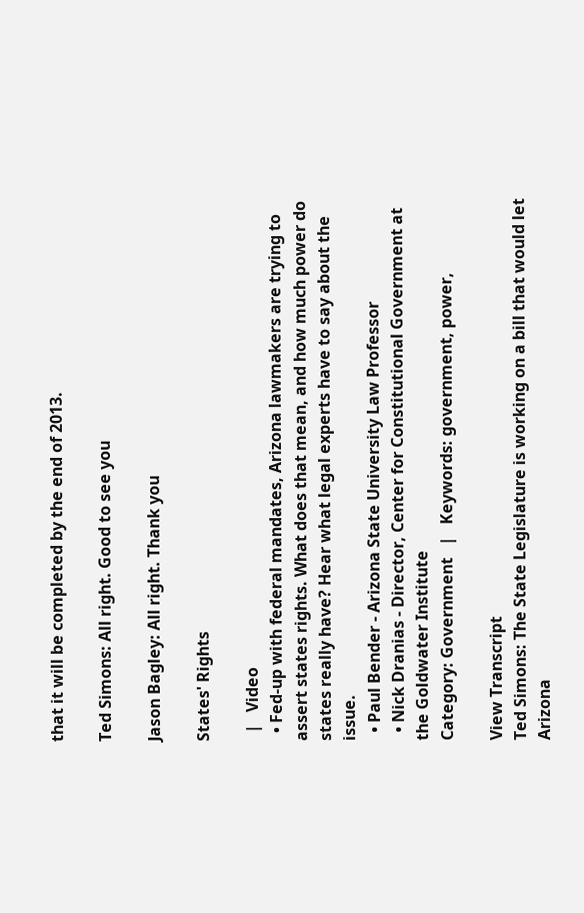that it will be completed by the end of 2013.

Ted Simons: All right. Good to see you

Jason Bagley: All right. Thank you

States' Rights

  |   Video
  • Fed-up with federal mandates, Arizona lawmakers are trying to assert states rights. What does that mean, and how much power do states really have? Hear what legal experts have to say about the issue.
  • Paul Bender - Arizona State University Law Professor
  • Nick Dranias - Director, Center for Constitutional Government at the Goldwater Institute
Category: Government   |   Keywords: government, power,

View Transcript
Ted Simons: The State Legislature is working on a bill that would let Arizona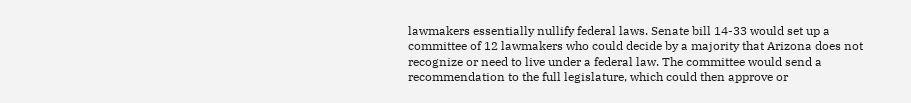lawmakers essentially nullify federal laws. Senate bill 14-33 would set up a committee of 12 lawmakers who could decide by a majority that Arizona does not recognize or need to live under a federal law. The committee would send a recommendation to the full legislature, which could then approve or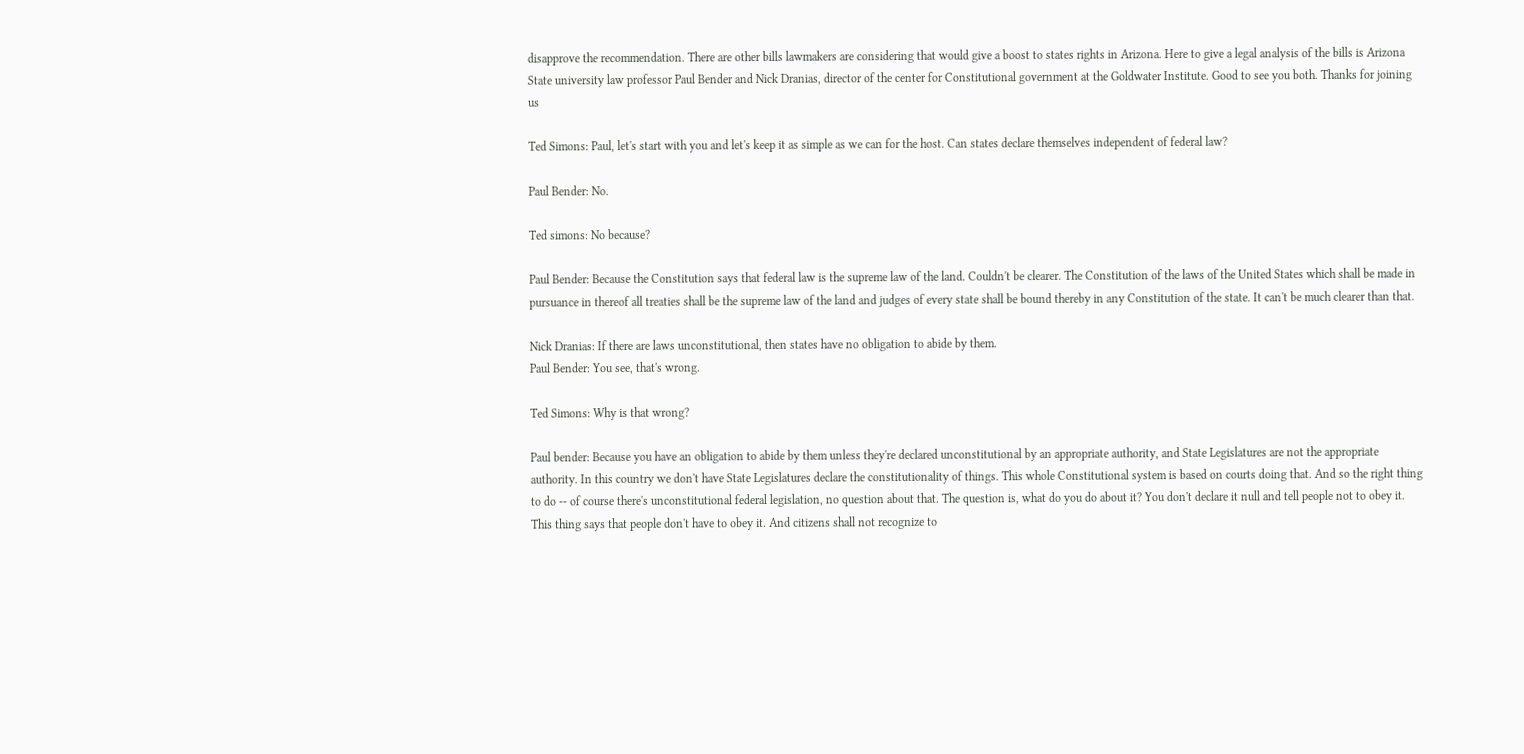disapprove the recommendation. There are other bills lawmakers are considering that would give a boost to states rights in Arizona. Here to give a legal analysis of the bills is Arizona State university law professor Paul Bender and Nick Dranias, director of the center for Constitutional government at the Goldwater Institute. Good to see you both. Thanks for joining us

Ted Simons: Paul, let's start with you and let's keep it as simple as we can for the host. Can states declare themselves independent of federal law?

Paul Bender: No.

Ted simons: No because?

Paul Bender: Because the Constitution says that federal law is the supreme law of the land. Couldn't be clearer. The Constitution of the laws of the United States which shall be made in pursuance in thereof all treaties shall be the supreme law of the land and judges of every state shall be bound thereby in any Constitution of the state. It can't be much clearer than that.

Nick Dranias: If there are laws unconstitutional, then states have no obligation to abide by them.
Paul Bender: You see, that's wrong.

Ted Simons: Why is that wrong?

Paul bender: Because you have an obligation to abide by them unless they're declared unconstitutional by an appropriate authority, and State Legislatures are not the appropriate authority. In this country we don't have State Legislatures declare the constitutionality of things. This whole Constitutional system is based on courts doing that. And so the right thing to do -- of course there's unconstitutional federal legislation, no question about that. The question is, what do you do about it? You don't declare it null and tell people not to obey it. This thing says that people don't have to obey it. And citizens shall not recognize to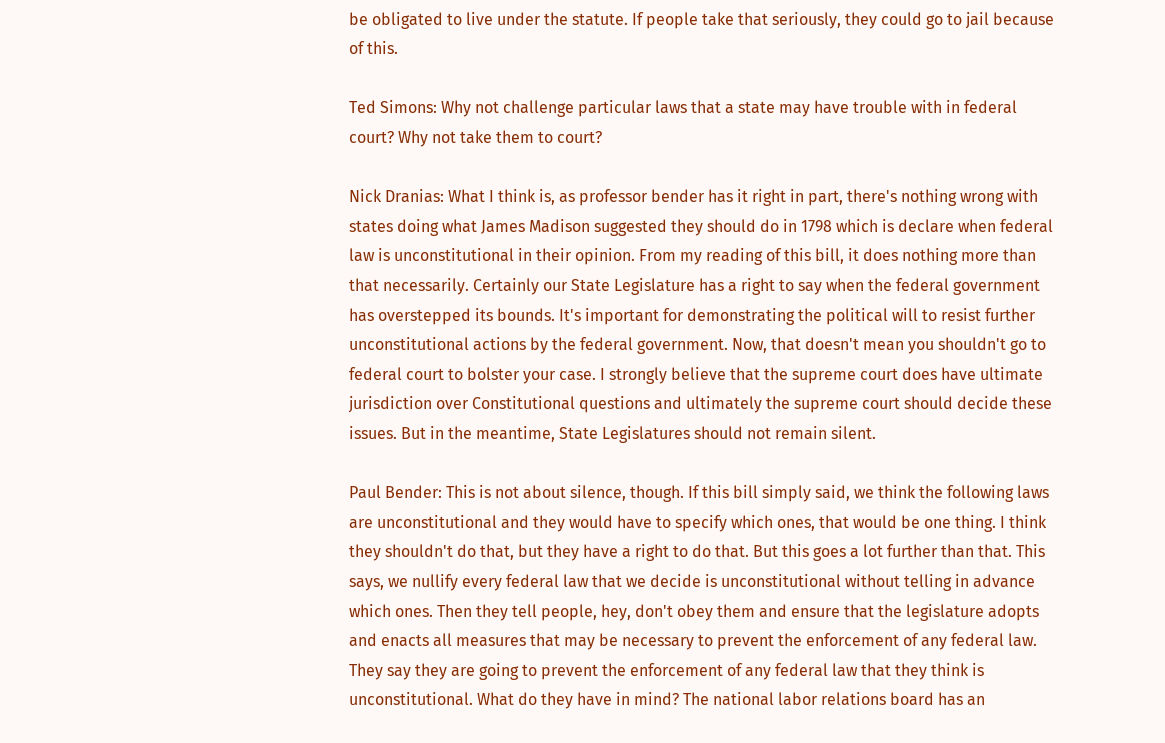be obligated to live under the statute. If people take that seriously, they could go to jail because of this.

Ted Simons: Why not challenge particular laws that a state may have trouble with in federal court? Why not take them to court?

Nick Dranias: What I think is, as professor bender has it right in part, there's nothing wrong with states doing what James Madison suggested they should do in 1798 which is declare when federal law is unconstitutional in their opinion. From my reading of this bill, it does nothing more than that necessarily. Certainly our State Legislature has a right to say when the federal government has overstepped its bounds. It's important for demonstrating the political will to resist further unconstitutional actions by the federal government. Now, that doesn't mean you shouldn't go to federal court to bolster your case. I strongly believe that the supreme court does have ultimate jurisdiction over Constitutional questions and ultimately the supreme court should decide these issues. But in the meantime, State Legislatures should not remain silent.

Paul Bender: This is not about silence, though. If this bill simply said, we think the following laws are unconstitutional and they would have to specify which ones, that would be one thing. I think they shouldn't do that, but they have a right to do that. But this goes a lot further than that. This says, we nullify every federal law that we decide is unconstitutional without telling in advance which ones. Then they tell people, hey, don't obey them and ensure that the legislature adopts and enacts all measures that may be necessary to prevent the enforcement of any federal law. They say they are going to prevent the enforcement of any federal law that they think is unconstitutional. What do they have in mind? The national labor relations board has an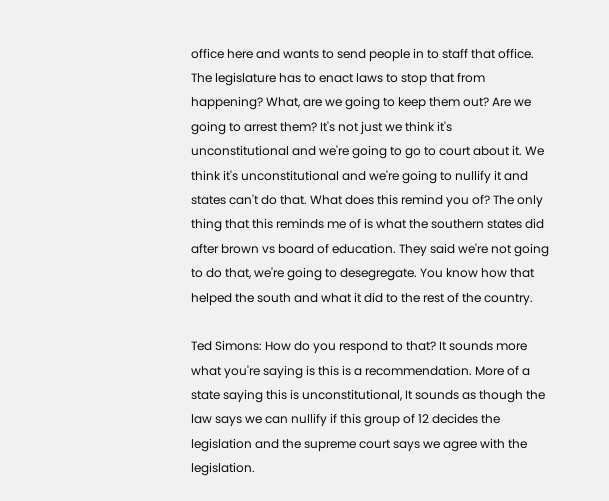office here and wants to send people in to staff that office. The legislature has to enact laws to stop that from happening? What, are we going to keep them out? Are we going to arrest them? It's not just we think it's unconstitutional and we're going to go to court about it. We think it's unconstitutional and we're going to nullify it and states can't do that. What does this remind you of? The only thing that this reminds me of is what the southern states did after brown vs board of education. They said we're not going to do that, we're going to desegregate. You know how that helped the south and what it did to the rest of the country.

Ted Simons: How do you respond to that? It sounds more what you're saying is this is a recommendation. More of a state saying this is unconstitutional, It sounds as though the law says we can nullify if this group of 12 decides the legislation and the supreme court says we agree with the legislation.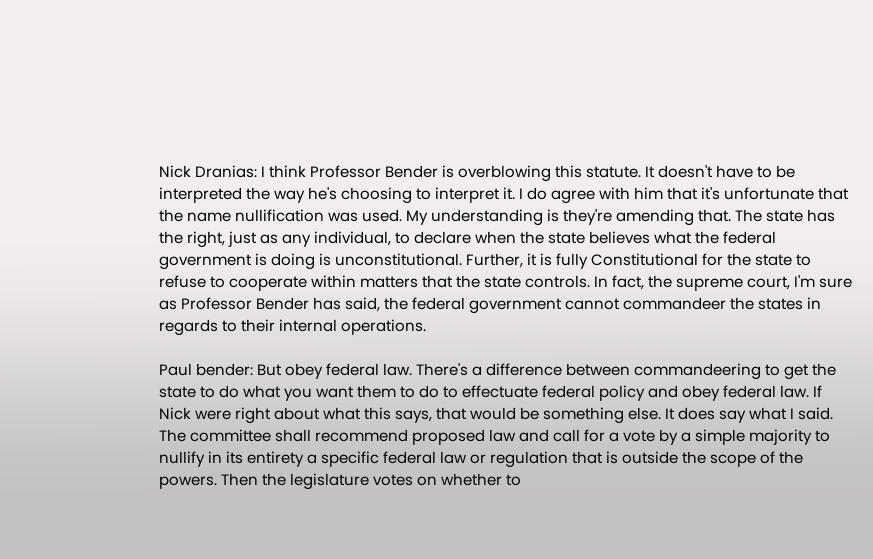Nick Dranias: I think Professor Bender is overblowing this statute. It doesn't have to be interpreted the way he's choosing to interpret it. I do agree with him that it's unfortunate that the name nullification was used. My understanding is they're amending that. The state has the right, just as any individual, to declare when the state believes what the federal government is doing is unconstitutional. Further, it is fully Constitutional for the state to refuse to cooperate within matters that the state controls. In fact, the supreme court, I'm sure as Professor Bender has said, the federal government cannot commandeer the states in regards to their internal operations.

Paul bender: But obey federal law. There's a difference between commandeering to get the state to do what you want them to do to effectuate federal policy and obey federal law. If Nick were right about what this says, that would be something else. It does say what I said. The committee shall recommend proposed law and call for a vote by a simple majority to nullify in its entirety a specific federal law or regulation that is outside the scope of the powers. Then the legislature votes on whether to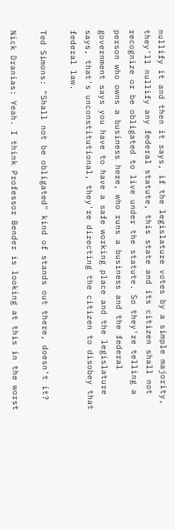nullify it and then it says, if the legislature votes by a simple majority, they'll nullify any federal statute, this state and its citizen shall not recognize or be obligated to live under the statute. So they're telling a person who owns a business here, who runs a business and the federal government says you have to have a safe working place and the legislature says, that's unconstitutional, they're directing the citizen to disobey that federal law.

Ted Simons: "Shall not be obligated" kind of stands out there, doesn't it?

Nick Dranias: Yeah. I think Professor Bender is looking at this in the worst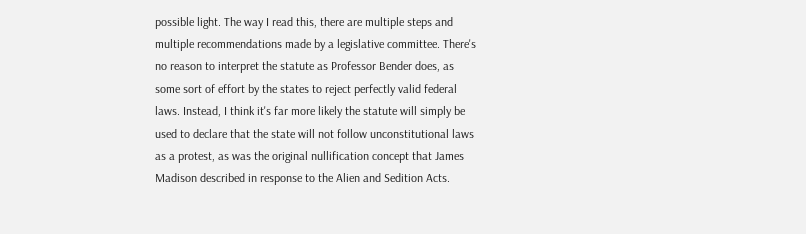possible light. The way I read this, there are multiple steps and multiple recommendations made by a legislative committee. There's no reason to interpret the statute as Professor Bender does, as some sort of effort by the states to reject perfectly valid federal laws. Instead, I think it's far more likely the statute will simply be used to declare that the state will not follow unconstitutional laws as a protest, as was the original nullification concept that James Madison described in response to the Alien and Sedition Acts.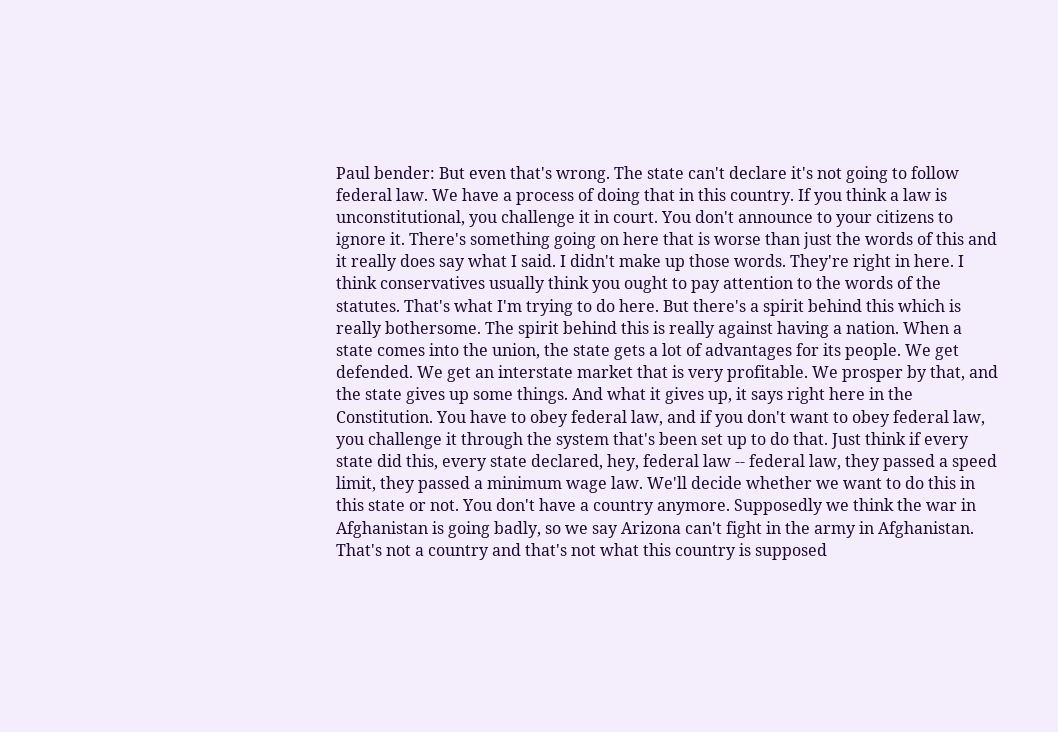Paul bender: But even that's wrong. The state can't declare it's not going to follow federal law. We have a process of doing that in this country. If you think a law is unconstitutional, you challenge it in court. You don't announce to your citizens to ignore it. There's something going on here that is worse than just the words of this and it really does say what I said. I didn't make up those words. They're right in here. I think conservatives usually think you ought to pay attention to the words of the statutes. That's what I'm trying to do here. But there's a spirit behind this which is really bothersome. The spirit behind this is really against having a nation. When a state comes into the union, the state gets a lot of advantages for its people. We get defended. We get an interstate market that is very profitable. We prosper by that, and the state gives up some things. And what it gives up, it says right here in the Constitution. You have to obey federal law, and if you don't want to obey federal law, you challenge it through the system that's been set up to do that. Just think if every state did this, every state declared, hey, federal law -- federal law, they passed a speed limit, they passed a minimum wage law. We'll decide whether we want to do this in this state or not. You don't have a country anymore. Supposedly we think the war in Afghanistan is going badly, so we say Arizona can't fight in the army in Afghanistan. That's not a country and that's not what this country is supposed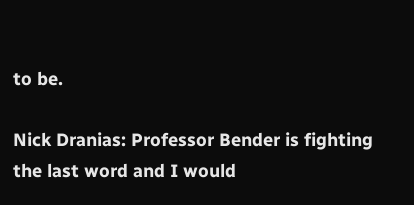to be.

Nick Dranias: Professor Bender is fighting the last word and I would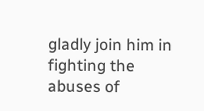gladly join him in fighting the abuses of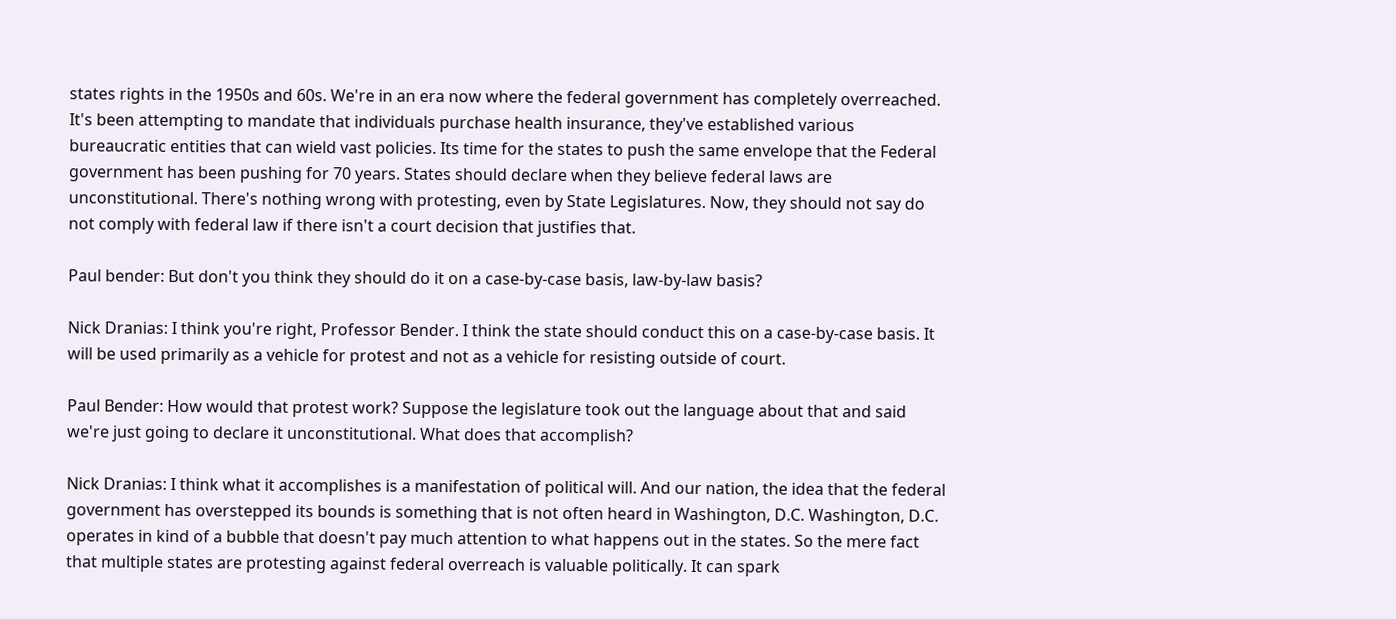states rights in the 1950s and 60s. We're in an era now where the federal government has completely overreached. It's been attempting to mandate that individuals purchase health insurance, they've established various bureaucratic entities that can wield vast policies. Its time for the states to push the same envelope that the Federal government has been pushing for 70 years. States should declare when they believe federal laws are unconstitutional. There's nothing wrong with protesting, even by State Legislatures. Now, they should not say do not comply with federal law if there isn't a court decision that justifies that.

Paul bender: But don't you think they should do it on a case-by-case basis, law-by-law basis?

Nick Dranias: I think you're right, Professor Bender. I think the state should conduct this on a case-by-case basis. It will be used primarily as a vehicle for protest and not as a vehicle for resisting outside of court.

Paul Bender: How would that protest work? Suppose the legislature took out the language about that and said we're just going to declare it unconstitutional. What does that accomplish?

Nick Dranias: I think what it accomplishes is a manifestation of political will. And our nation, the idea that the federal government has overstepped its bounds is something that is not often heard in Washington, D.C. Washington, D.C. operates in kind of a bubble that doesn't pay much attention to what happens out in the states. So the mere fact that multiple states are protesting against federal overreach is valuable politically. It can spark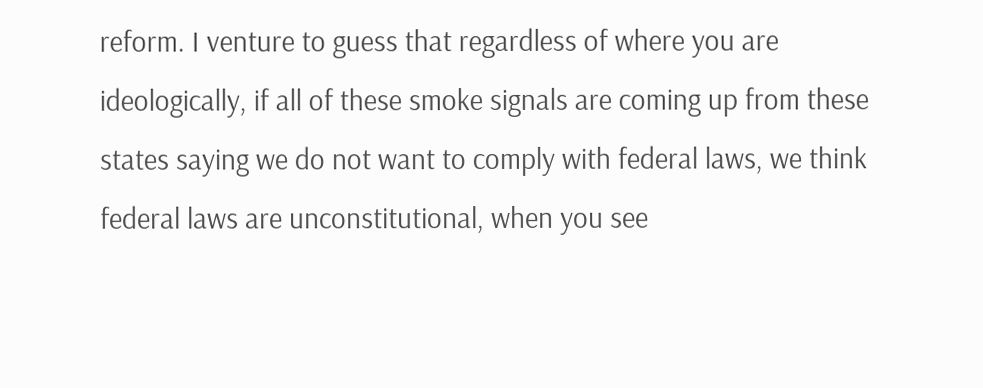reform. I venture to guess that regardless of where you are ideologically, if all of these smoke signals are coming up from these states saying we do not want to comply with federal laws, we think federal laws are unconstitutional, when you see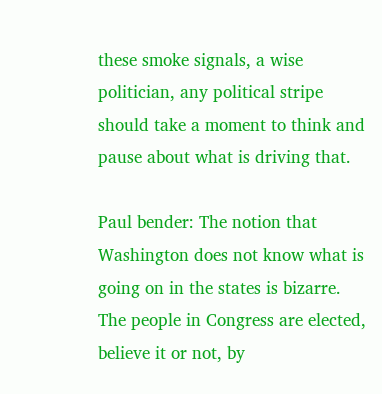these smoke signals, a wise politician, any political stripe should take a moment to think and pause about what is driving that.

Paul bender: The notion that Washington does not know what is going on in the states is bizarre. The people in Congress are elected, believe it or not, by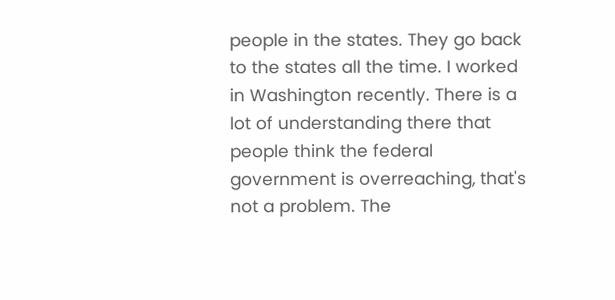people in the states. They go back to the states all the time. I worked in Washington recently. There is a lot of understanding there that people think the federal government is overreaching, that's not a problem. The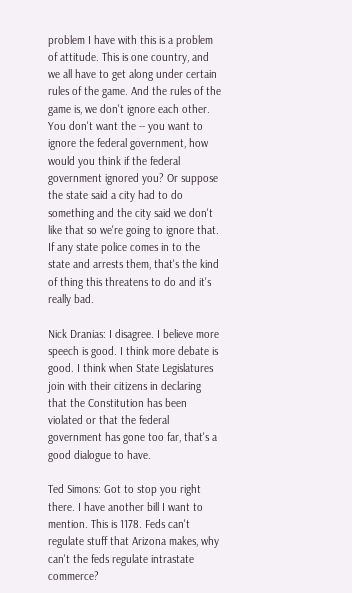problem I have with this is a problem of attitude. This is one country, and we all have to get along under certain rules of the game. And the rules of the game is, we don't ignore each other. You don't want the -- you want to ignore the federal government, how would you think if the federal government ignored you? Or suppose the state said a city had to do something and the city said we don't like that so we're going to ignore that. If any state police comes in to the state and arrests them, that's the kind of thing this threatens to do and it's really bad.

Nick Dranias: I disagree. I believe more speech is good. I think more debate is good. I think when State Legislatures join with their citizens in declaring that the Constitution has been violated or that the federal government has gone too far, that's a good dialogue to have.

Ted Simons: Got to stop you right there. I have another bill I want to mention. This is 1178. Feds can't regulate stuff that Arizona makes, why can't the feds regulate intrastate commerce?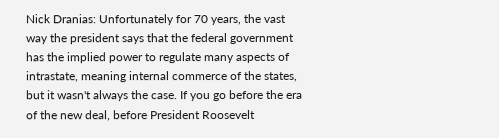Nick Dranias: Unfortunately for 70 years, the vast way the president says that the federal government has the implied power to regulate many aspects of intrastate, meaning internal commerce of the states, but it wasn't always the case. If you go before the era of the new deal, before President Roosevelt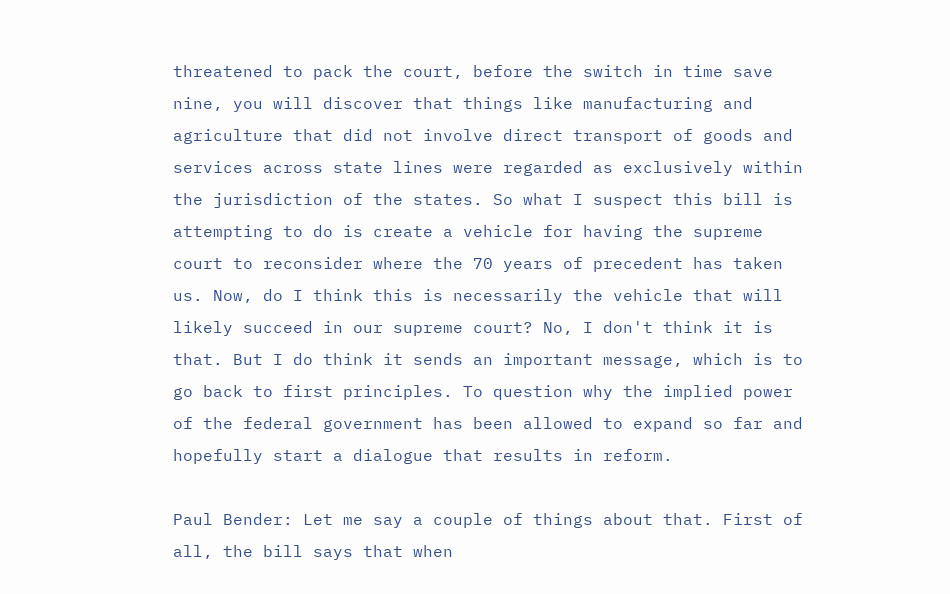threatened to pack the court, before the switch in time save nine, you will discover that things like manufacturing and agriculture that did not involve direct transport of goods and services across state lines were regarded as exclusively within the jurisdiction of the states. So what I suspect this bill is attempting to do is create a vehicle for having the supreme court to reconsider where the 70 years of precedent has taken us. Now, do I think this is necessarily the vehicle that will likely succeed in our supreme court? No, I don't think it is that. But I do think it sends an important message, which is to go back to first principles. To question why the implied power of the federal government has been allowed to expand so far and hopefully start a dialogue that results in reform.

Paul Bender: Let me say a couple of things about that. First of all, the bill says that when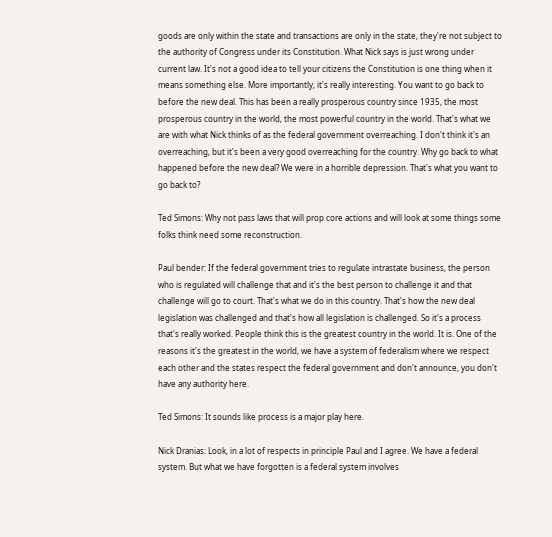goods are only within the state and transactions are only in the state, they're not subject to the authority of Congress under its Constitution. What Nick says is just wrong under current law. It's not a good idea to tell your citizens the Constitution is one thing when it means something else. More importantly, it's really interesting. You want to go back to before the new deal. This has been a really prosperous country since 1935, the most prosperous country in the world, the most powerful country in the world. That's what we are with what Nick thinks of as the federal government overreaching. I don't think it's an overreaching, but it's been a very good overreaching for the country. Why go back to what happened before the new deal? We were in a horrible depression. That's what you want to go back to?

Ted Simons: Why not pass laws that will prop core actions and will look at some things some folks think need some reconstruction.

Paul bender: If the federal government tries to regulate intrastate business, the person who is regulated will challenge that and it's the best person to challenge it and that challenge will go to court. That's what we do in this country. That's how the new deal legislation was challenged and that's how all legislation is challenged. So it's a process that's really worked. People think this is the greatest country in the world. It is. One of the reasons it's the greatest in the world, we have a system of federalism where we respect each other and the states respect the federal government and don't announce, you don't have any authority here.

Ted Simons: It sounds like process is a major play here.

Nick Dranias: Look, in a lot of respects in principle Paul and I agree. We have a federal system. But what we have forgotten is a federal system involves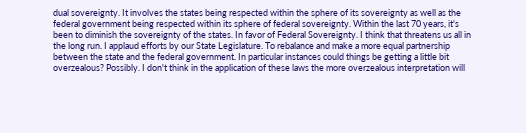dual sovereignty. It involves the states being respected within the sphere of its sovereignty as well as the federal government being respected within its sphere of federal sovereignty. Within the last 70 years, it's been to diminish the sovereignty of the states. In favor of Federal Sovereignty. I think that threatens us all in the long run. I applaud efforts by our State Legislature. To rebalance and make a more equal partnership between the state and the federal government. In particular instances could things be getting a little bit overzealous? Possibly. I don't think in the application of these laws the more overzealous interpretation will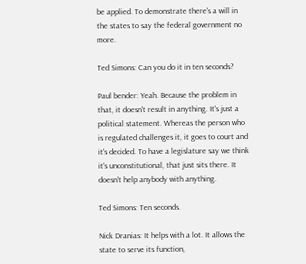be applied. To demonstrate there's a will in the states to say the federal government no more.

Ted Simons: Can you do it in ten seconds?

Paul bender: Yeah. Because the problem in that, it doesn't result in anything. It's just a political statement. Whereas the person who is regulated challenges it, it goes to court and it's decided. To have a legislature say we think it's unconstitutional, that just sits there. It doesn't help anybody with anything.

Ted Simons: Ten seconds.

Nick Dranias: It helps with a lot. It allows the state to serve its function,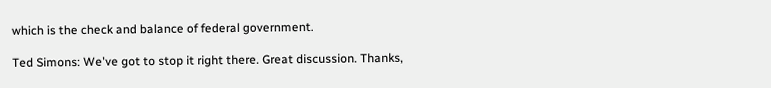which is the check and balance of federal government.

Ted Simons: We've got to stop it right there. Great discussion. Thanks,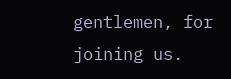gentlemen, for joining us.